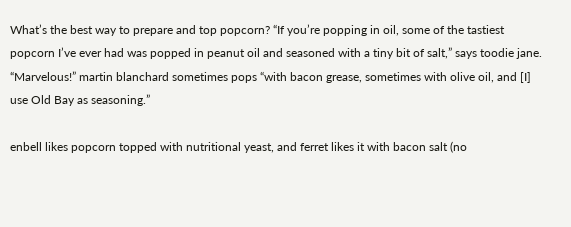What’s the best way to prepare and top popcorn? “If you’re popping in oil, some of the tastiest popcorn I’ve ever had was popped in peanut oil and seasoned with a tiny bit of salt,” says toodie jane. “Marvelous!” martin blanchard sometimes pops “with bacon grease, sometimes with olive oil, and [I] use Old Bay as seasoning.”

enbell likes popcorn topped with nutritional yeast, and ferret likes it with bacon salt (no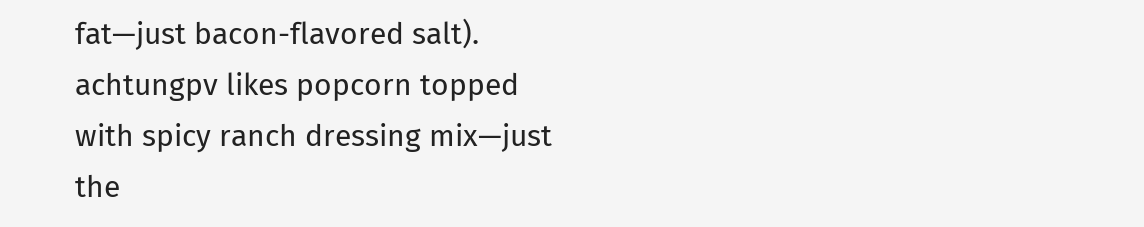fat—just bacon-flavored salt). achtungpv likes popcorn topped with spicy ranch dressing mix—just the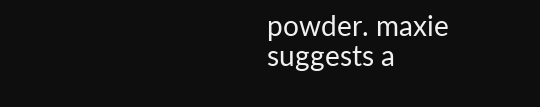powder. maxie suggests a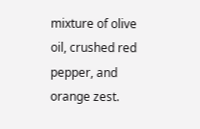mixture of olive oil, crushed red pepper, and orange zest.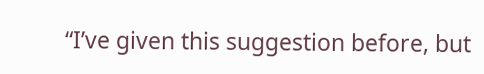“I’ve given this suggestion before, but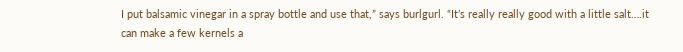I put balsamic vinegar in a spray bottle and use that,” says burlgurl. “It’s really really good with a little salt….it can make a few kernels a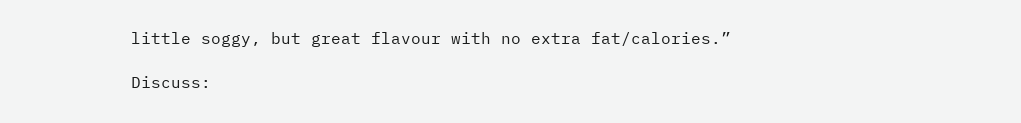little soggy, but great flavour with no extra fat/calories.”

Discuss: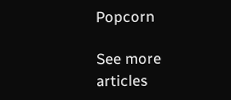Popcorn

See more articles